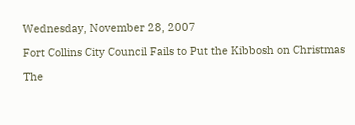Wednesday, November 28, 2007

Fort Collins City Council Fails to Put the Kibbosh on Christmas

The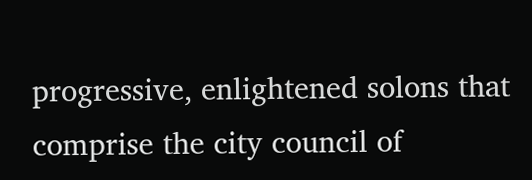progressive, enlightened solons that comprise the city council of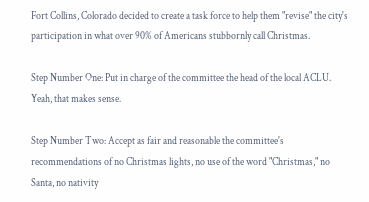Fort Collins, Colorado decided to create a task force to help them "revise" the city's participation in what over 90% of Americans stubbornly call Christmas.

Step Number One: Put in charge of the committee the head of the local ACLU. Yeah, that makes sense.

Step Number Two: Accept as fair and reasonable the committee's recommendations of no Christmas lights, no use of the word "Christmas," no Santa, no nativity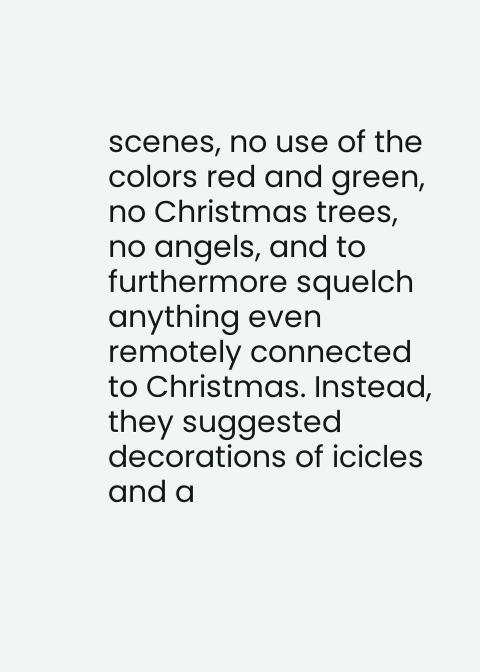scenes, no use of the colors red and green, no Christmas trees, no angels, and to furthermore squelch anything even remotely connected to Christmas. Instead, they suggested decorations of icicles and a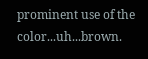prominent use of the color...uh...brown.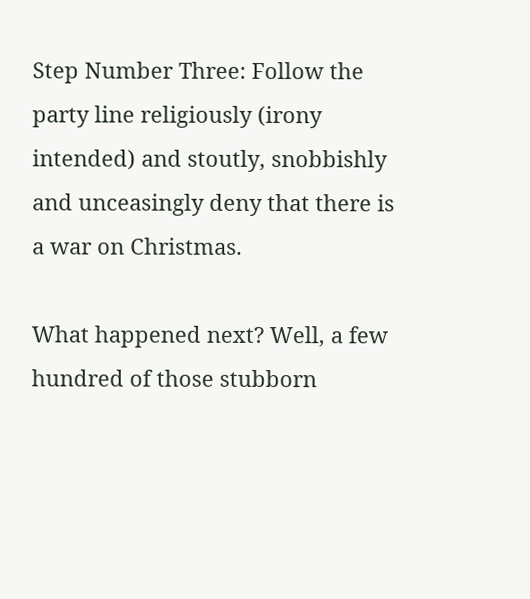Step Number Three: Follow the party line religiously (irony intended) and stoutly, snobbishly and unceasingly deny that there is a war on Christmas.

What happened next? Well, a few hundred of those stubborn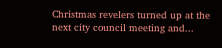Christmas revelers turned up at the next city council meeting and...